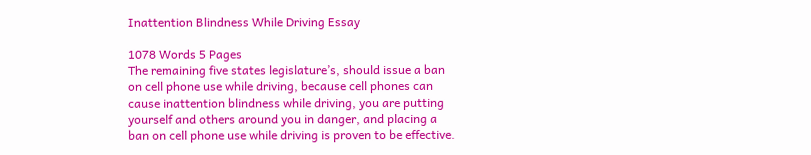Inattention Blindness While Driving Essay

1078 Words 5 Pages
The remaining five states legislature’s, should issue a ban on cell phone use while driving, because cell phones can cause inattention blindness while driving, you are putting yourself and others around you in danger, and placing a ban on cell phone use while driving is proven to be effective.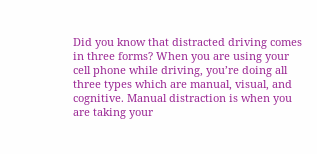Did you know that distracted driving comes in three forms? When you are using your cell phone while driving, you’re doing all three types which are manual, visual, and cognitive. Manual distraction is when you are taking your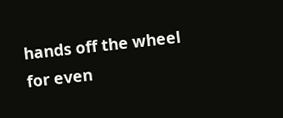hands off the wheel for even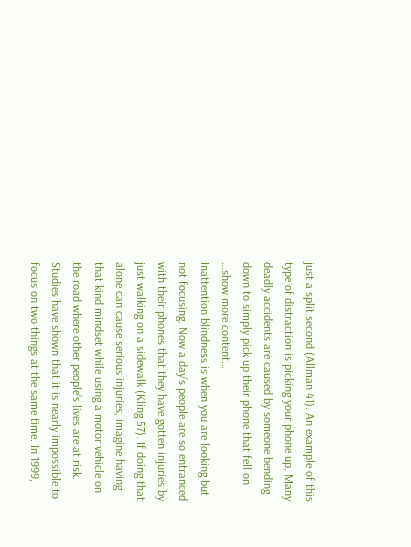just a split second (Allman 41). An example of this type of distraction is picking your phone up. Many deadly accidents are caused by someone bending down to simply pick up their phone that fell on …show more content…
Inattention blindness is when you are looking but not focusing. Now a day’s people are so entranced with their phones that they have gotten injuries by just walking on a sidewalk (Kling 57). If doing that alone can cause serious injuries, imagine having that kind mindset while using a motor vehicle on the road where other people’s lives are at risk. Studies have shown that it is nearly impossible to focus on two things at the same time. In 1999,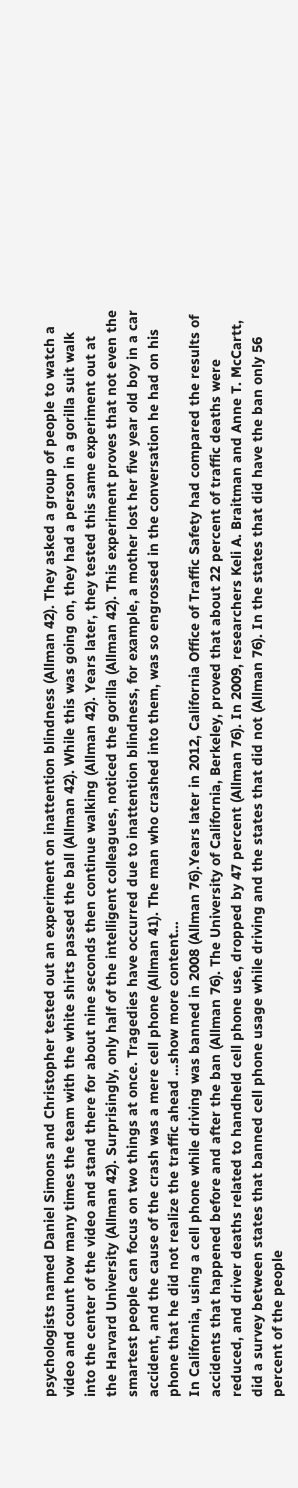psychologists named Daniel Simons and Christopher tested out an experiment on inattention blindness (Allman 42). They asked a group of people to watch a video and count how many times the team with the white shirts passed the ball (Allman 42). While this was going on, they had a person in a gorilla suit walk into the center of the video and stand there for about nine seconds then continue walking (Allman 42). Years later, they tested this same experiment out at the Harvard University (Allman 42). Surprisingly, only half of the intelligent colleagues, noticed the gorilla (Allman 42). This experiment proves that not even the smartest people can focus on two things at once. Tragedies have occurred due to inattention blindness, for example, a mother lost her five year old boy in a car accident, and the cause of the crash was a mere cell phone (Allman 41). The man who crashed into them, was so engrossed in the conversation he had on his phone that he did not realize the traffic ahead …show more content…
In California, using a cell phone while driving was banned in 2008 (Allman 76).Years later in 2012, California Office of Traffic Safety had compared the results of accidents that happened before and after the ban (Allman 76). The University of California, Berkeley, proved that about 22 percent of traffic deaths were reduced, and driver deaths related to handheld cell phone use, dropped by 47 percent (Allman 76). In 2009, researchers Keli A. Braitman and Anne T. McCartt, did a survey between states that banned cell phone usage while driving and the states that did not (Allman 76). In the states that did have the ban only 56 percent of the people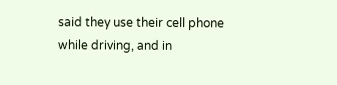said they use their cell phone while driving, and in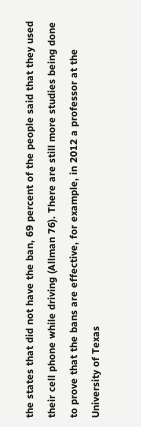the states that did not have the ban, 69 percent of the people said that they used their cell phone while driving (Allman 76). There are still more studies being done to prove that the bans are effective, for example, in 2012 a professor at the University of Texas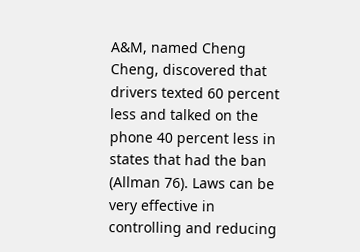A&M, named Cheng Cheng, discovered that drivers texted 60 percent less and talked on the phone 40 percent less in states that had the ban (Allman 76). Laws can be very effective in controlling and reducing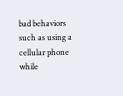bad behaviors such as using a cellular phone while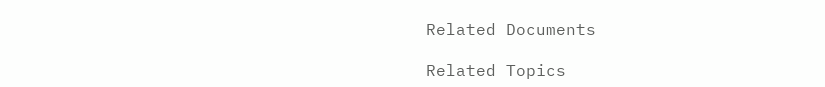Related Documents

Related Topics